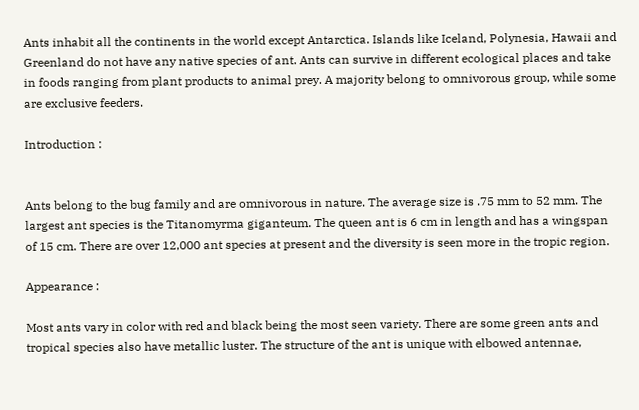Ants inhabit all the continents in the world except Antarctica. Islands like Iceland, Polynesia, Hawaii and Greenland do not have any native species of ant. Ants can survive in different ecological places and take in foods ranging from plant products to animal prey. A majority belong to omnivorous group, while some are exclusive feeders.

Introduction :


Ants belong to the bug family and are omnivorous in nature. The average size is .75 mm to 52 mm. The largest ant species is the Titanomyrma giganteum. The queen ant is 6 cm in length and has a wingspan of 15 cm. There are over 12,000 ant species at present and the diversity is seen more in the tropic region.

Appearance :

Most ants vary in color with red and black being the most seen variety. There are some green ants and tropical species also have metallic luster. The structure of the ant is unique with elbowed antennae,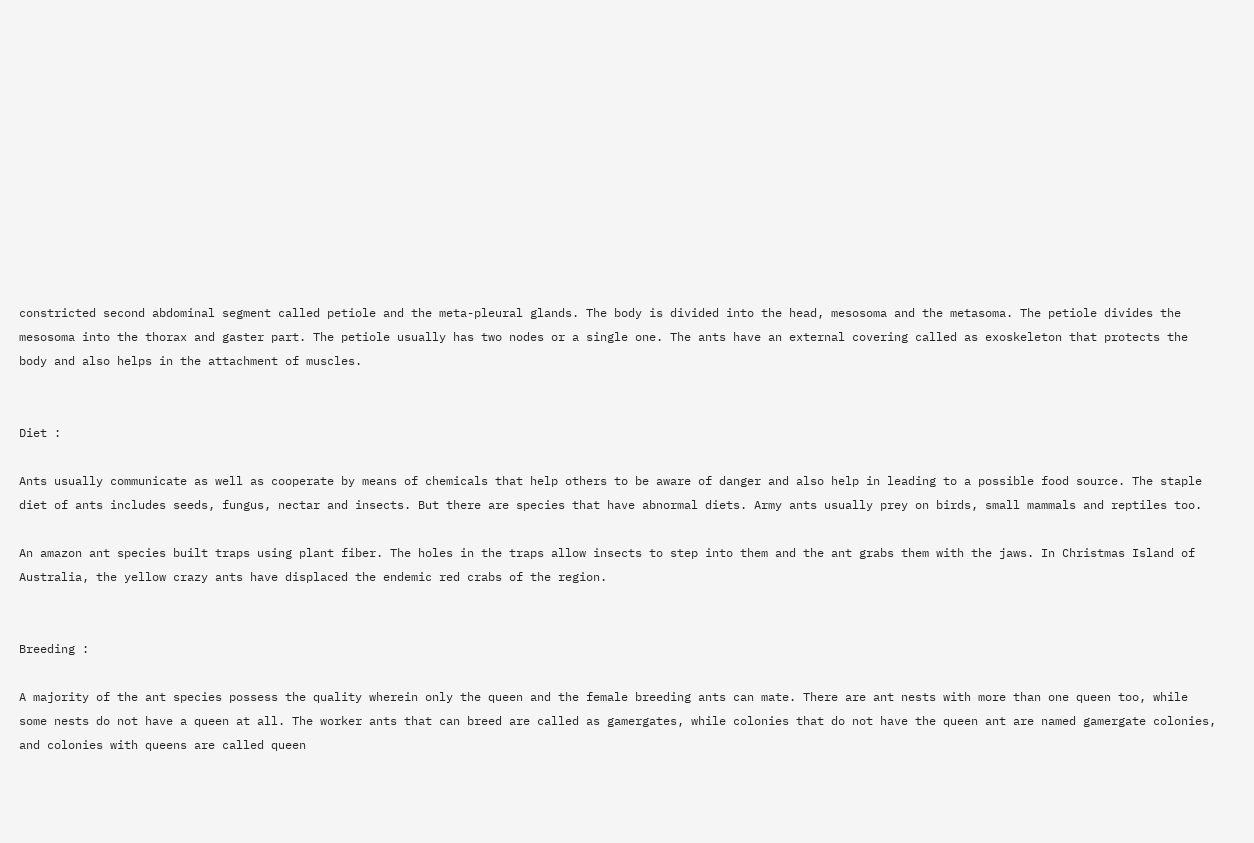constricted second abdominal segment called petiole and the meta-pleural glands. The body is divided into the head, mesosoma and the metasoma. The petiole divides the mesosoma into the thorax and gaster part. The petiole usually has two nodes or a single one. The ants have an external covering called as exoskeleton that protects the body and also helps in the attachment of muscles.


Diet :

Ants usually communicate as well as cooperate by means of chemicals that help others to be aware of danger and also help in leading to a possible food source. The staple diet of ants includes seeds, fungus, nectar and insects. But there are species that have abnormal diets. Army ants usually prey on birds, small mammals and reptiles too.

An amazon ant species built traps using plant fiber. The holes in the traps allow insects to step into them and the ant grabs them with the jaws. In Christmas Island of Australia, the yellow crazy ants have displaced the endemic red crabs of the region.


Breeding :

A majority of the ant species possess the quality wherein only the queen and the female breeding ants can mate. There are ant nests with more than one queen too, while some nests do not have a queen at all. The worker ants that can breed are called as gamergates, while colonies that do not have the queen ant are named gamergate colonies, and colonies with queens are called queen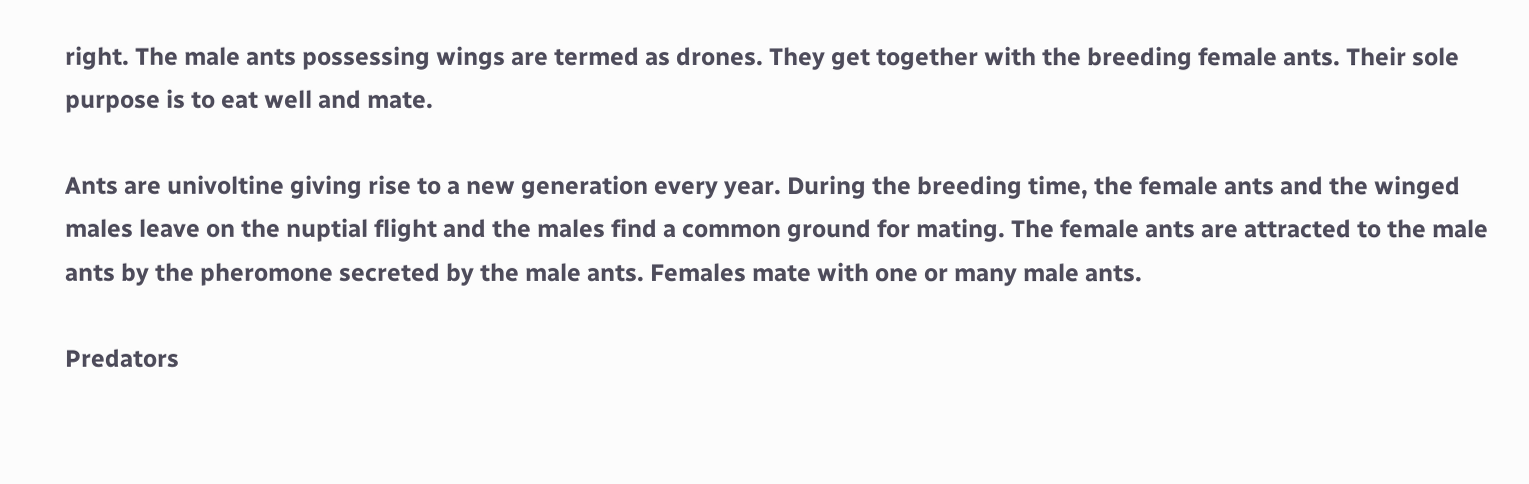right. The male ants possessing wings are termed as drones. They get together with the breeding female ants. Their sole purpose is to eat well and mate.

Ants are univoltine giving rise to a new generation every year. During the breeding time, the female ants and the winged males leave on the nuptial flight and the males find a common ground for mating. The female ants are attracted to the male ants by the pheromone secreted by the male ants. Females mate with one or many male ants.

Predators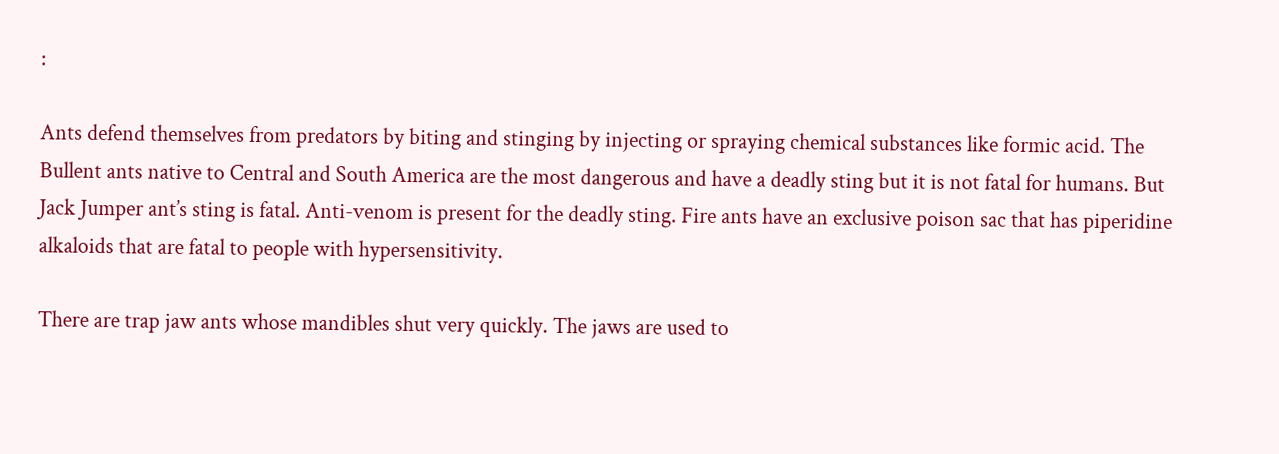:

Ants defend themselves from predators by biting and stinging by injecting or spraying chemical substances like formic acid. The Bullent ants native to Central and South America are the most dangerous and have a deadly sting but it is not fatal for humans. But Jack Jumper ant’s sting is fatal. Anti-venom is present for the deadly sting. Fire ants have an exclusive poison sac that has piperidine alkaloids that are fatal to people with hypersensitivity.

There are trap jaw ants whose mandibles shut very quickly. The jaws are used to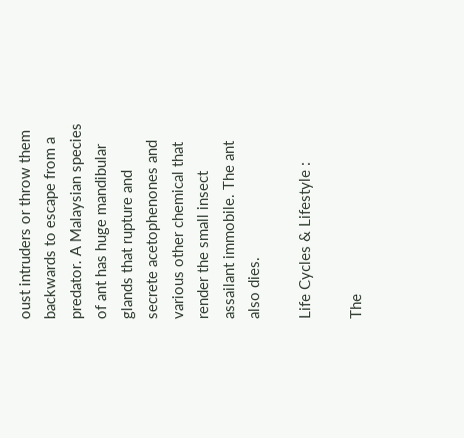oust intruders or throw them backwards to escape from a predator. A Malaysian species of ant has huge mandibular glands that rupture and secrete acetophenones and various other chemical that render the small insect assailant immobile. The ant also dies.

Life Cycles & Lifestyle :

The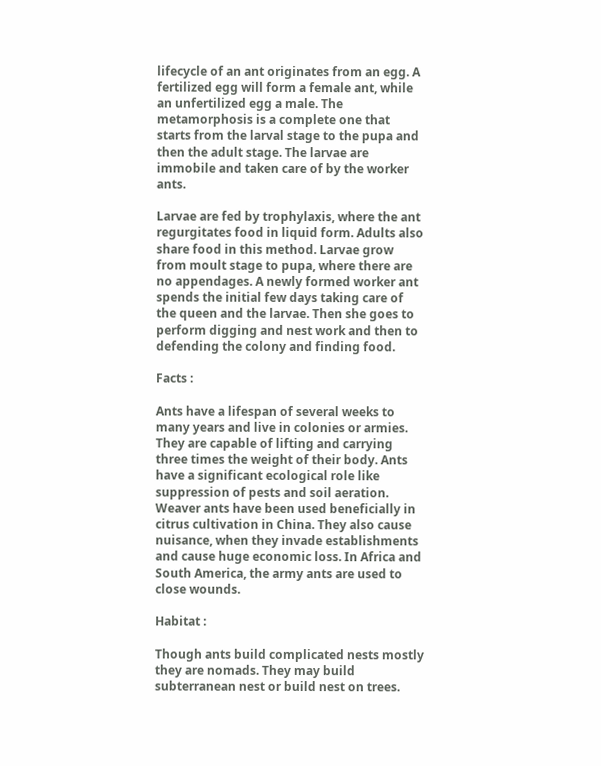lifecycle of an ant originates from an egg. A fertilized egg will form a female ant, while an unfertilized egg a male. The metamorphosis is a complete one that starts from the larval stage to the pupa and then the adult stage. The larvae are immobile and taken care of by the worker ants.

Larvae are fed by trophylaxis, where the ant regurgitates food in liquid form. Adults also share food in this method. Larvae grow from moult stage to pupa, where there are no appendages. A newly formed worker ant spends the initial few days taking care of the queen and the larvae. Then she goes to perform digging and nest work and then to defending the colony and finding food.

Facts :

Ants have a lifespan of several weeks to many years and live in colonies or armies. They are capable of lifting and carrying three times the weight of their body. Ants have a significant ecological role like suppression of pests and soil aeration. Weaver ants have been used beneficially in citrus cultivation in China. They also cause nuisance, when they invade establishments and cause huge economic loss. In Africa and South America, the army ants are used to close wounds.

Habitat :

Though ants build complicated nests mostly they are nomads. They may build subterranean nest or build nest on trees.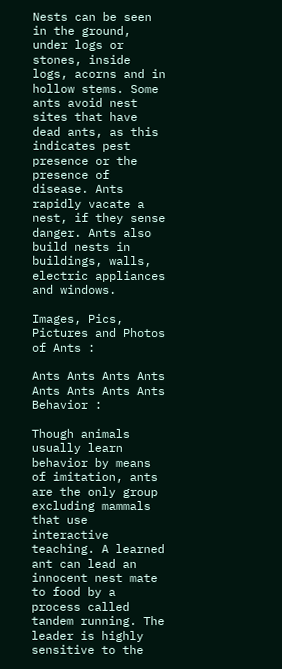Nests can be seen in the ground, under logs or stones, inside logs, acorns and in hollow stems. Some ants avoid nest sites that have dead ants, as this indicates pest presence or the presence of disease. Ants rapidly vacate a nest, if they sense danger. Ants also build nests in buildings, walls, electric appliances and windows.

Images, Pics, Pictures and Photos of Ants :

Ants Ants Ants Ants Ants Ants Ants Ants
Behavior :

Though animals usually learn behavior by means of imitation, ants are the only group excluding mammals that use interactive teaching. A learned ant can lead an innocent nest mate to food by a process called tandem running. The leader is highly sensitive to the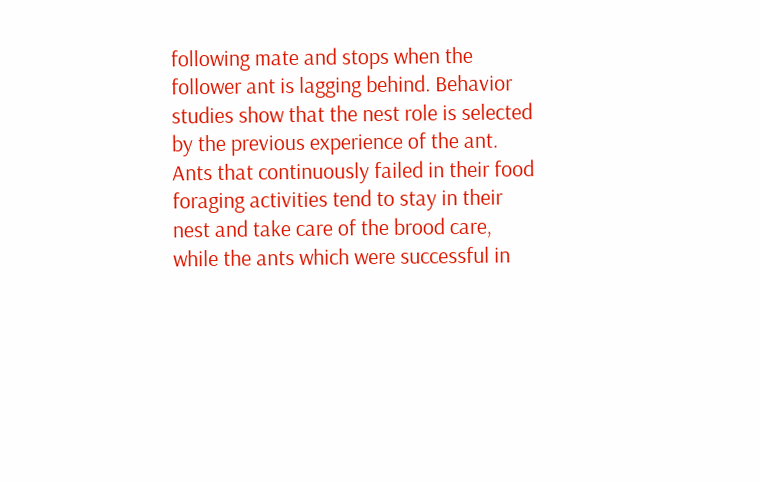following mate and stops when the follower ant is lagging behind. Behavior studies show that the nest role is selected by the previous experience of the ant. Ants that continuously failed in their food foraging activities tend to stay in their nest and take care of the brood care, while the ants which were successful in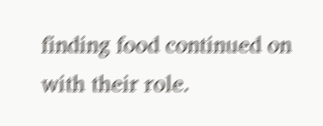finding food continued on with their role.